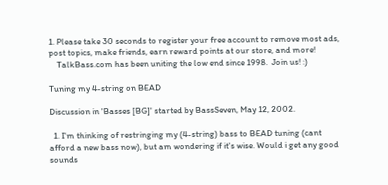1. Please take 30 seconds to register your free account to remove most ads, post topics, make friends, earn reward points at our store, and more!
    TalkBass.com has been uniting the low end since 1998.  Join us! :)

Tuning my 4-string on BEAD

Discussion in 'Basses [BG]' started by BassSeven, May 12, 2002.

  1. I'm thinking of restringing my (4-string) bass to BEAD tuning (cant afford a new bass now), but am wondering if it's wise. Would i get any good sounds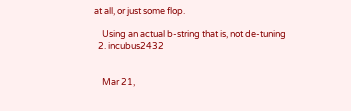at all, or just some flop.

    Using an actual b-string that is, not de-tuning
  2. incubus2432


    Mar 21,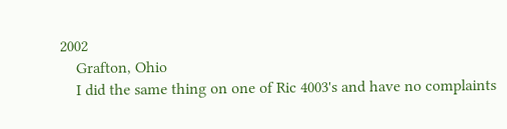2002
    Grafton, Ohio
    I did the same thing on one of Ric 4003's and have no complaints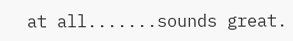at all.......sounds great.